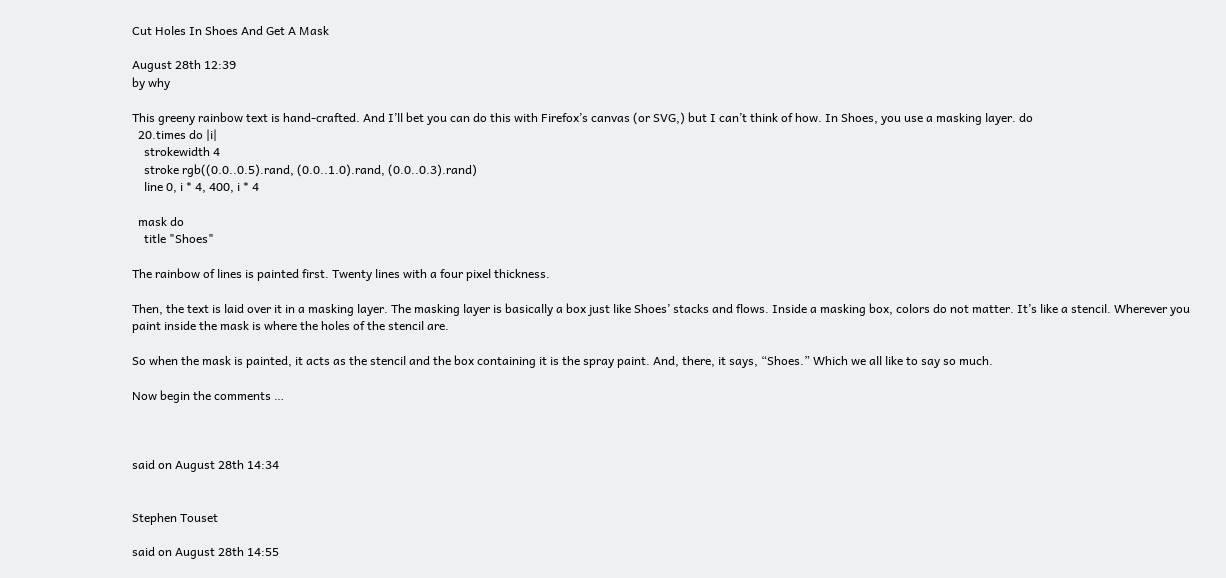Cut Holes In Shoes And Get A Mask

August 28th 12:39
by why

This greeny rainbow text is hand-crafted. And I’ll bet you can do this with Firefox’s canvas (or SVG,) but I can’t think of how. In Shoes, you use a masking layer. do
  20.times do |i|
    strokewidth 4
    stroke rgb((0.0..0.5).rand, (0.0..1.0).rand, (0.0..0.3).rand)
    line 0, i * 4, 400, i * 4

  mask do
    title "Shoes"

The rainbow of lines is painted first. Twenty lines with a four pixel thickness.

Then, the text is laid over it in a masking layer. The masking layer is basically a box just like Shoes’ stacks and flows. Inside a masking box, colors do not matter. It’s like a stencil. Wherever you paint inside the mask is where the holes of the stencil are.

So when the mask is painted, it acts as the stencil and the box containing it is the spray paint. And, there, it says, “Shoes.” Which we all like to say so much.

Now begin the comments …



said on August 28th 14:34


Stephen Touset

said on August 28th 14:55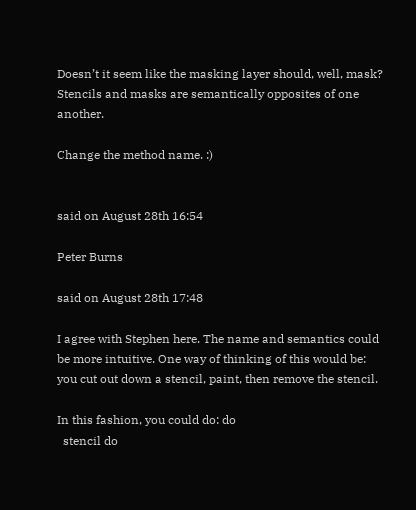Doesn’t it seem like the masking layer should, well, mask? Stencils and masks are semantically opposites of one another.

Change the method name. :)


said on August 28th 16:54

Peter Burns

said on August 28th 17:48

I agree with Stephen here. The name and semantics could be more intuitive. One way of thinking of this would be: you cut out down a stencil, paint, then remove the stencil.

In this fashion, you could do: do
  stencil do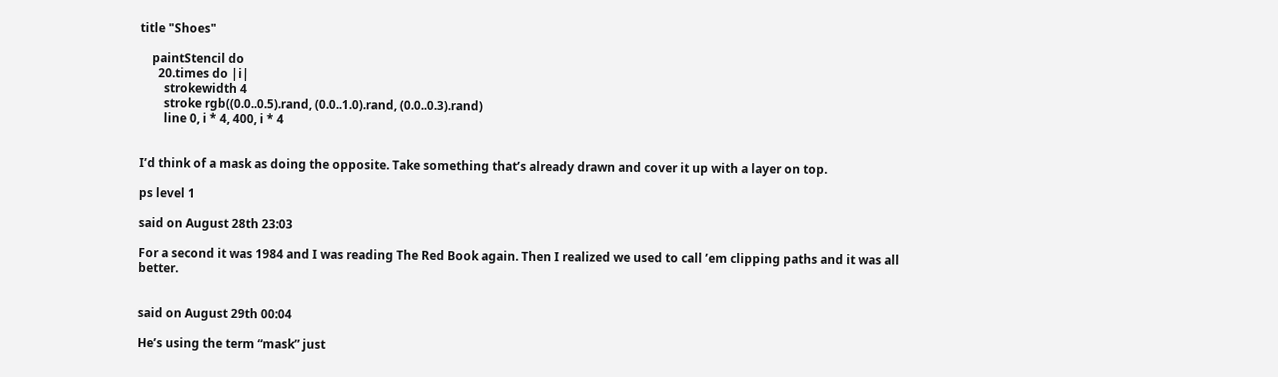title "Shoes"

    paintStencil do
      20.times do |i|
        strokewidth 4
        stroke rgb((0.0..0.5).rand, (0.0..1.0).rand, (0.0..0.3).rand)
        line 0, i * 4, 400, i * 4


I’d think of a mask as doing the opposite. Take something that’s already drawn and cover it up with a layer on top.

ps level 1

said on August 28th 23:03

For a second it was 1984 and I was reading The Red Book again. Then I realized we used to call ’em clipping paths and it was all better.


said on August 29th 00:04

He’s using the term “mask” just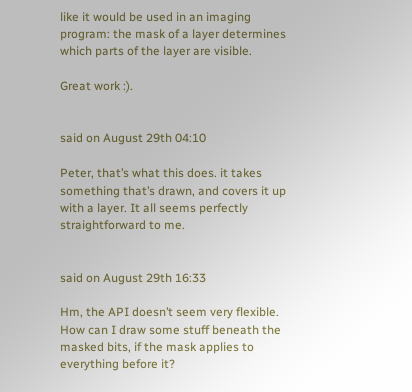like it would be used in an imaging program: the mask of a layer determines which parts of the layer are visible.

Great work :).


said on August 29th 04:10

Peter, that’s what this does. it takes something that’s drawn, and covers it up with a layer. It all seems perfectly straightforward to me.


said on August 29th 16:33

Hm, the API doesn’t seem very flexible. How can I draw some stuff beneath the masked bits, if the mask applies to everything before it?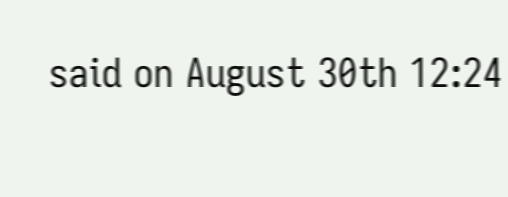said on August 30th 12:24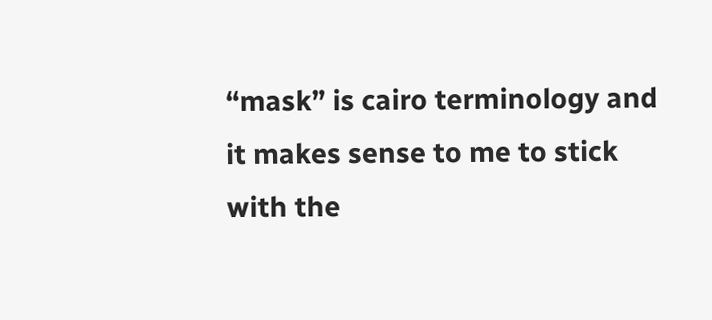“mask” is cairo terminology and it makes sense to me to stick with the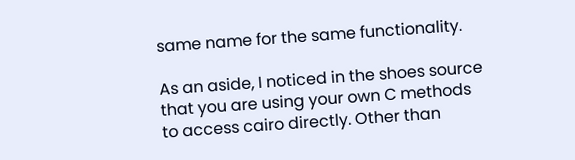same name for the same functionality.

As an aside, I noticed in the shoes source that you are using your own C methods to access cairo directly. Other than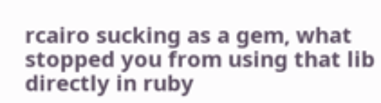rcairo sucking as a gem, what stopped you from using that lib directly in ruby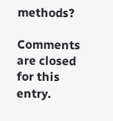methods?

Comments are closed for this entry.